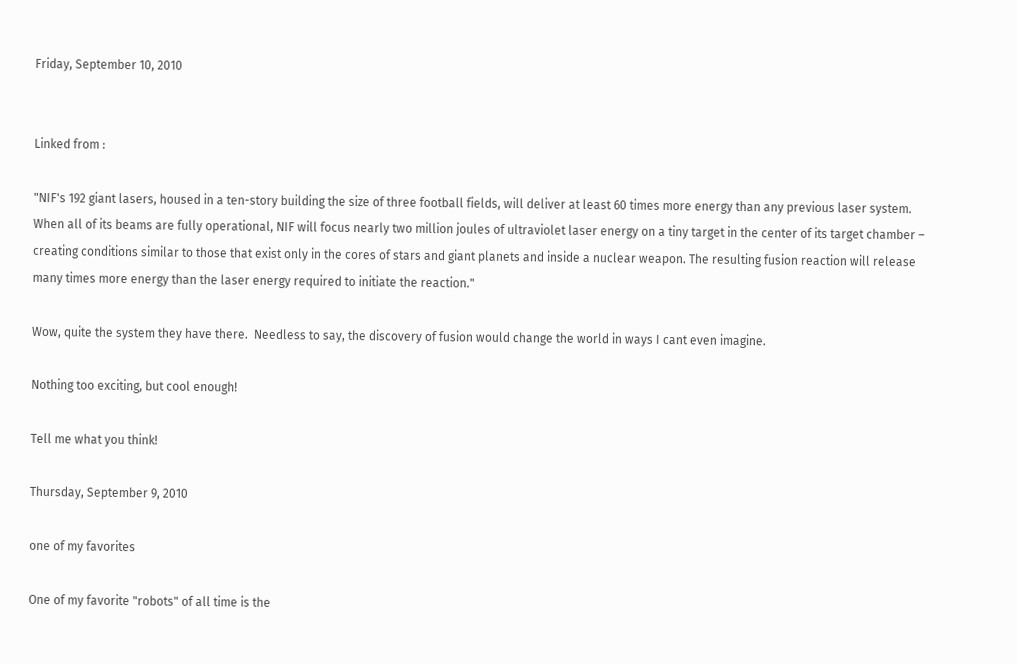Friday, September 10, 2010


Linked from :

"NIF's 192 giant lasers, housed in a ten-story building the size of three football fields, will deliver at least 60 times more energy than any previous laser system. When all of its beams are fully operational, NIF will focus nearly two million joules of ultraviolet laser energy on a tiny target in the center of its target chamber – creating conditions similar to those that exist only in the cores of stars and giant planets and inside a nuclear weapon. The resulting fusion reaction will release many times more energy than the laser energy required to initiate the reaction."

Wow, quite the system they have there.  Needless to say, the discovery of fusion would change the world in ways I cant even imagine.

Nothing too exciting, but cool enough!

Tell me what you think!

Thursday, September 9, 2010

one of my favorites

One of my favorite "robots" of all time is the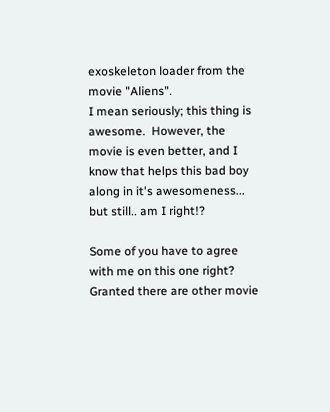exoskeleton loader from the movie "Aliens".
I mean seriously; this thing is awesome.  However, the movie is even better, and I know that helps this bad boy along in it's awesomeness... but still.. am I right!?

Some of you have to agree with me on this one right? Granted there are other movie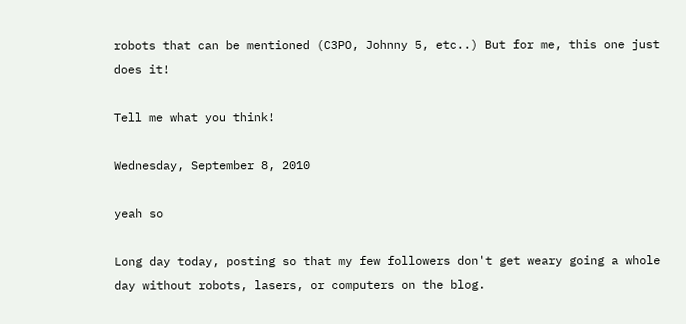robots that can be mentioned (C3PO, Johnny 5, etc..) But for me, this one just does it!

Tell me what you think!

Wednesday, September 8, 2010

yeah so

Long day today, posting so that my few followers don't get weary going a whole day without robots, lasers, or computers on the blog.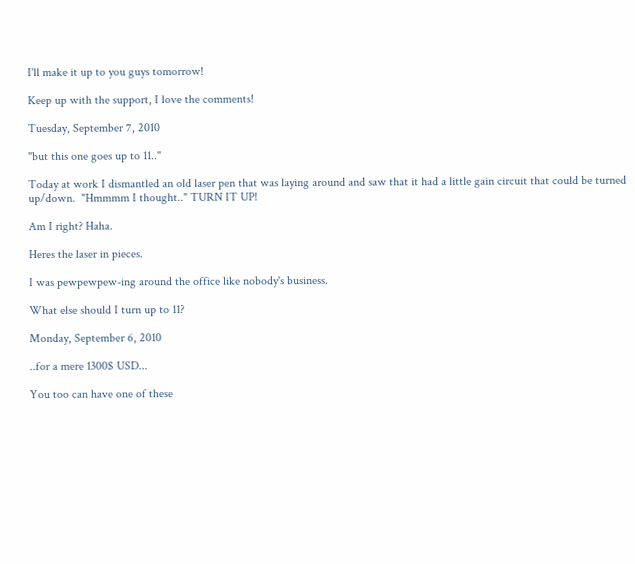I'll make it up to you guys tomorrow!

Keep up with the support, I love the comments!

Tuesday, September 7, 2010

"but this one goes up to 11.."

Today at work I dismantled an old laser pen that was laying around and saw that it had a little gain circuit that could be turned up/down.  "Hmmmm I thought.." TURN IT UP!

Am I right? Haha.

Heres the laser in pieces.

I was pewpewpew-ing around the office like nobody's business.

What else should I turn up to 11?

Monday, September 6, 2010

..for a mere 1300$ USD...

You too can have one of these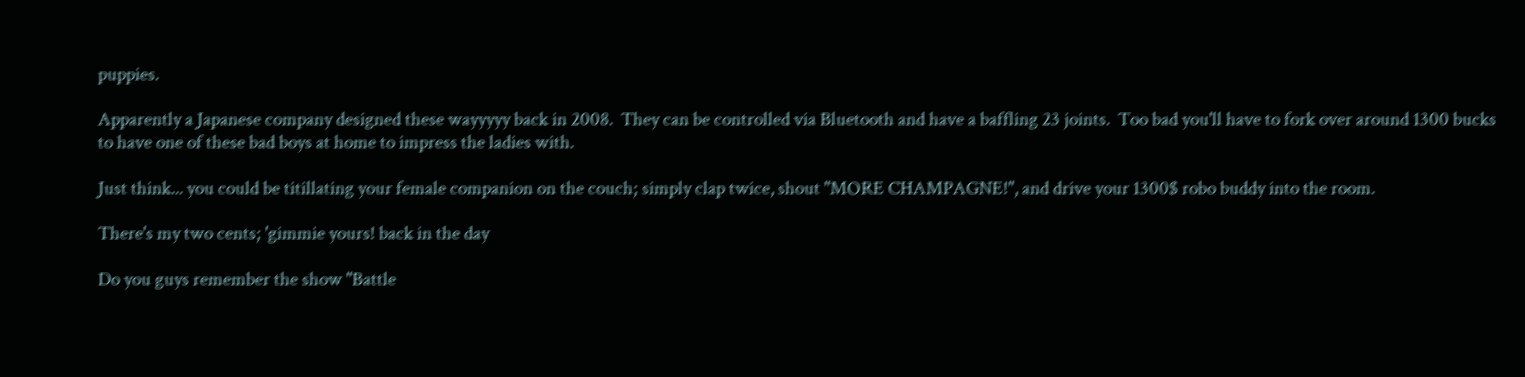puppies.

Apparently a Japanese company designed these wayyyyy back in 2008.  They can be controlled via Bluetooth and have a baffling 23 joints.  Too bad you'll have to fork over around 1300 bucks to have one of these bad boys at home to impress the ladies with.

Just think... you could be titillating your female companion on the couch; simply clap twice, shout "MORE CHAMPAGNE!", and drive your 1300$ robo buddy into the room.

There's my two cents; 'gimmie yours! back in the day

Do you guys remember the show "Battle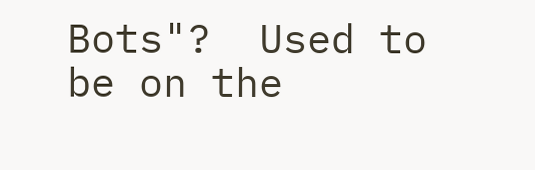Bots"?  Used to be on the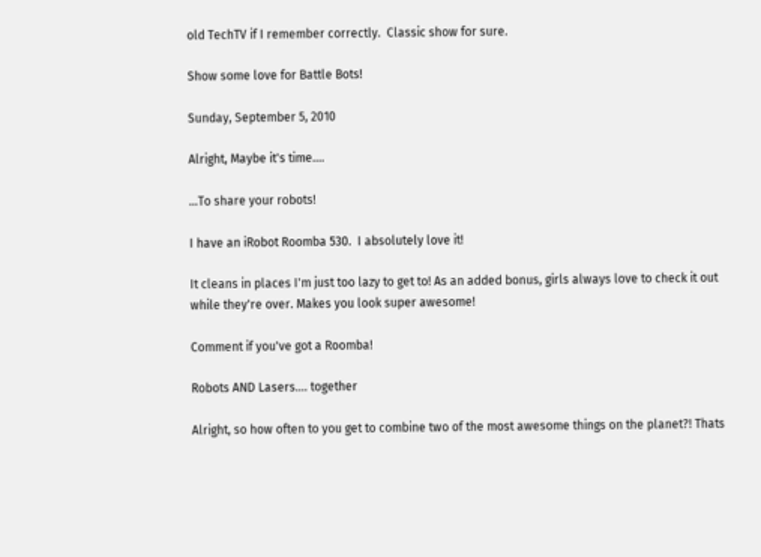old TechTV if I remember correctly.  Classic show for sure.

Show some love for Battle Bots!

Sunday, September 5, 2010

Alright, Maybe it's time....

...To share your robots!

I have an iRobot Roomba 530.  I absolutely love it!

It cleans in places I'm just too lazy to get to! As an added bonus, girls always love to check it out while they're over. Makes you look super awesome!

Comment if you've got a Roomba!

Robots AND Lasers.... together

Alright, so how often to you get to combine two of the most awesome things on the planet?! Thats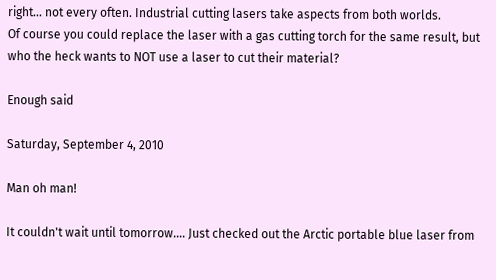right... not every often. Industrial cutting lasers take aspects from both worlds.
Of course you could replace the laser with a gas cutting torch for the same result, but who the heck wants to NOT use a laser to cut their material?

Enough said

Saturday, September 4, 2010

Man oh man!

It couldn't wait until tomorrow.... Just checked out the Arctic portable blue laser from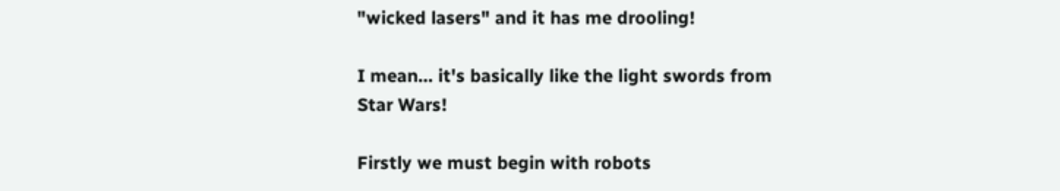"wicked lasers" and it has me drooling!

I mean... it's basically like the light swords from Star Wars!

Firstly we must begin with robots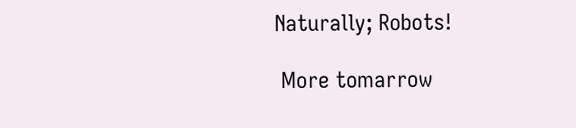Naturally; Robots!

 More tomarrow